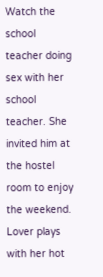Watch the school teacher doing sex with her school teacher. She invited him at the hostel room to enjoy the weekend. Lover plays with her hot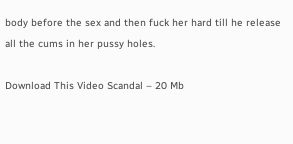body before the sex and then fuck her hard till he release all the cums in her pussy holes.

Download This Video Scandal – 20 Mb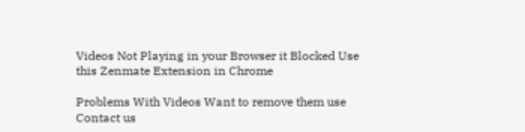Videos Not Playing in your Browser it Blocked Use this Zenmate Extension in Chrome

Problems With Videos Want to remove them use Contact us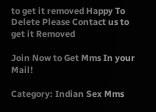to get it removed Happy To Delete Please Contact us to get it Removed

Join Now to Get Mms In your Mail!

Category: Indian Sex Mms